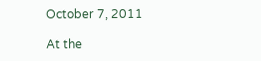October 7, 2011

At the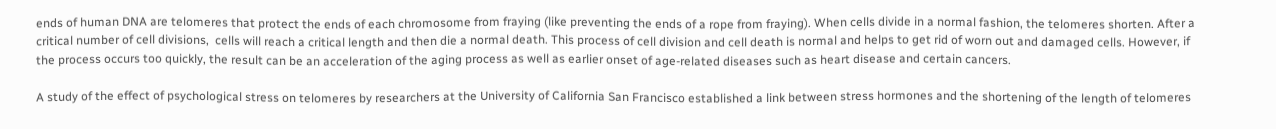ends of human DNA are telomeres that protect the ends of each chromosome from fraying (like preventing the ends of a rope from fraying). When cells divide in a normal fashion, the telomeres shorten. After a critical number of cell divisions,  cells will reach a critical length and then die a normal death. This process of cell division and cell death is normal and helps to get rid of worn out and damaged cells. However, if the process occurs too quickly, the result can be an acceleration of the aging process as well as earlier onset of age-related diseases such as heart disease and certain cancers.

A study of the effect of psychological stress on telomeres by researchers at the University of California San Francisco established a link between stress hormones and the shortening of the length of telomeres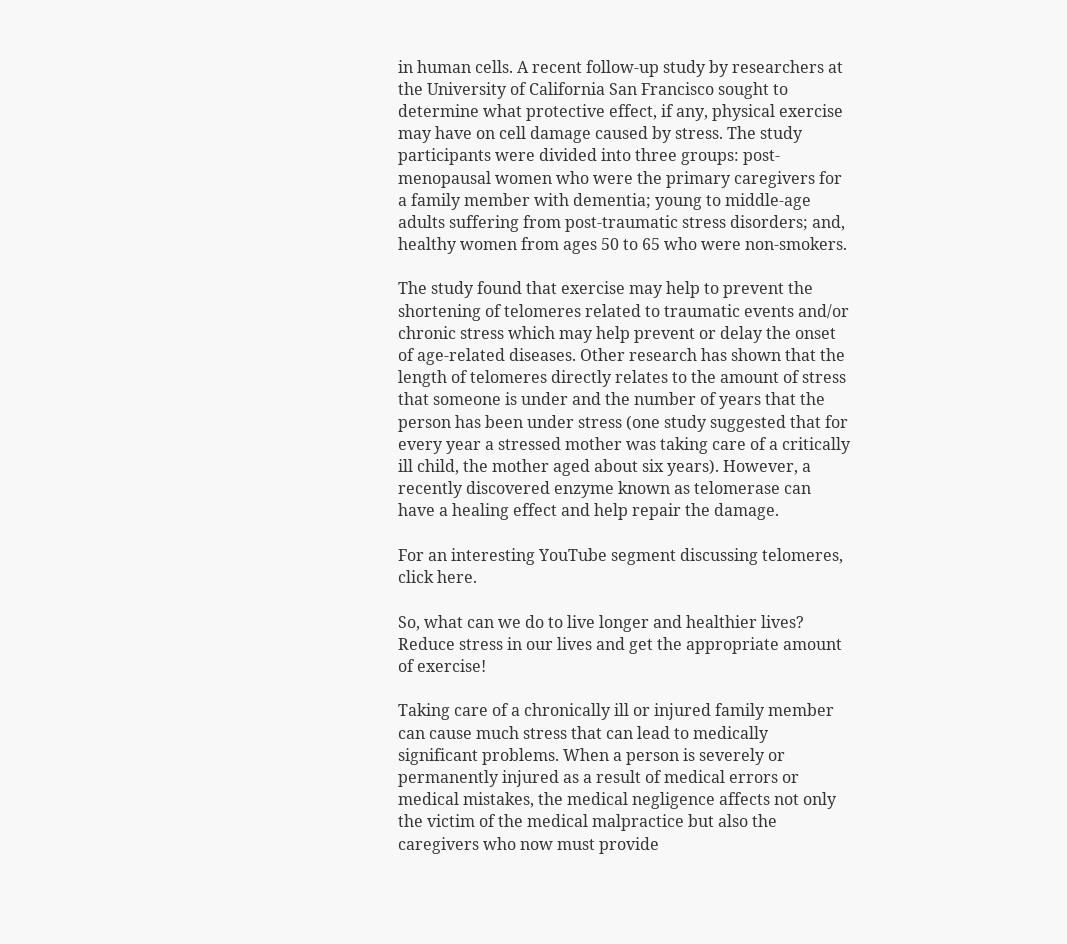in human cells. A recent follow-up study by researchers at the University of California San Francisco sought to determine what protective effect, if any, physical exercise may have on cell damage caused by stress. The study participants were divided into three groups: post-menopausal women who were the primary caregivers for a family member with dementia; young to middle-age adults suffering from post-traumatic stress disorders; and, healthy women from ages 50 to 65 who were non-smokers.

The study found that exercise may help to prevent the shortening of telomeres related to traumatic events and/or chronic stress which may help prevent or delay the onset of age-related diseases. Other research has shown that the  length of telomeres directly relates to the amount of stress that someone is under and the number of years that the person has been under stress (one study suggested that for every year a stressed mother was taking care of a critically ill child, the mother aged about six years). However, a recently discovered enzyme known as telomerase can have a healing effect and help repair the damage.

For an interesting YouTube segment discussing telomeres, click here.

So, what can we do to live longer and healthier lives? Reduce stress in our lives and get the appropriate amount of exercise!

Taking care of a chronically ill or injured family member can cause much stress that can lead to medically significant problems. When a person is severely or permanently injured as a result of medical errors or medical mistakes, the medical negligence affects not only the victim of the medical malpractice but also the caregivers who now must provide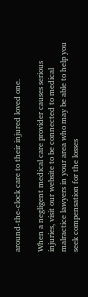around-the-clock care to their injured loved one.

When a negligent medical care provider causes serious injuries, visit our website to be connected to medical malractice lawyers in your area who may be able to help you seek compensation for the losses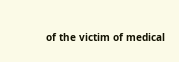of the victim of medical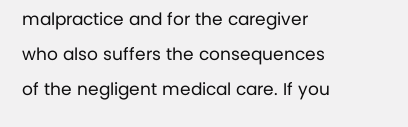malpractice and for the caregiver who also suffers the consequences of the negligent medical care. If you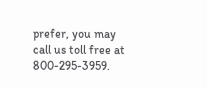prefer, you may call us toll free at 800-295-3959.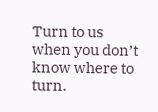Turn to us when you don’t know where to turn.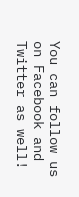You can follow us on Facebook and Twitter as well!